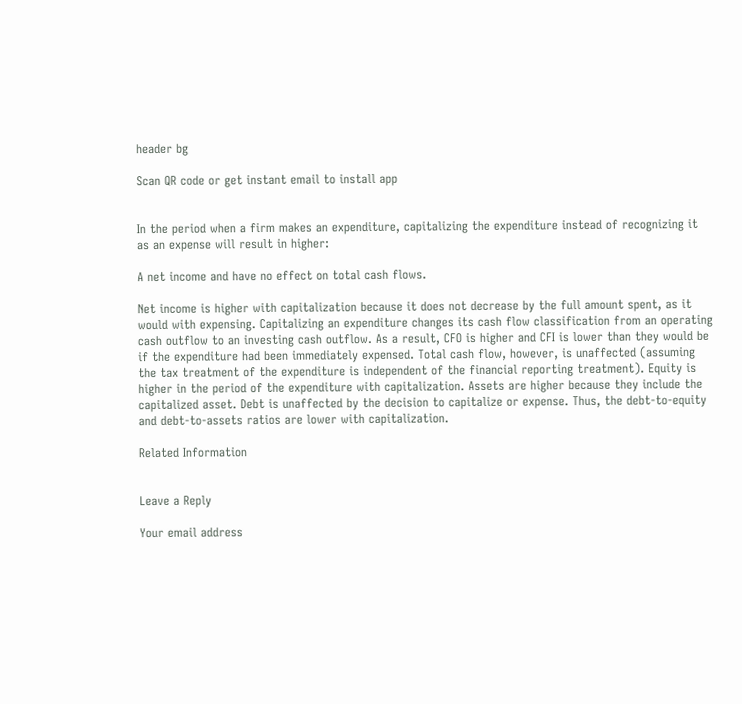header bg

Scan QR code or get instant email to install app


In the period when a firm makes an expenditure, capitalizing the expenditure instead of recognizing it as an expense will result in higher:

A net income and have no effect on total cash flows.

Net income is higher with capitalization because it does not decrease by the full amount spent, as it would with expensing. Capitalizing an expenditure changes its cash flow classification from an operating cash outflow to an investing cash outflow. As a result, CFO is higher and CFI is lower than they would be if the expenditure had been immediately expensed. Total cash flow, however, is unaffected (assuming the tax treatment of the expenditure is independent of the financial reporting treatment). Equity is higher in the period of the expenditure with capitalization. Assets are higher because they include the capitalized asset. Debt is unaffected by the decision to capitalize or expense. Thus, the debt-to-equity and debt-to-assets ratios are lower with capitalization.

Related Information


Leave a Reply

Your email address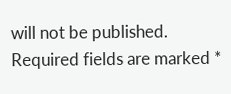will not be published. Required fields are marked *